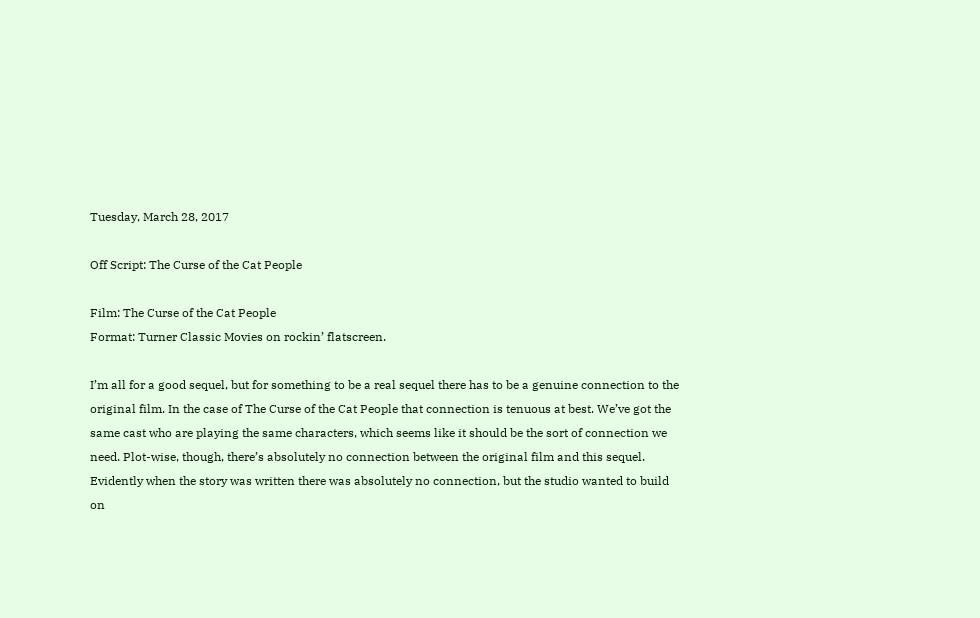Tuesday, March 28, 2017

Off Script: The Curse of the Cat People

Film: The Curse of the Cat People
Format: Turner Classic Movies on rockin’ flatscreen.

I’m all for a good sequel, but for something to be a real sequel there has to be a genuine connection to the original film. In the case of The Curse of the Cat People that connection is tenuous at best. We’ve got the same cast who are playing the same characters, which seems like it should be the sort of connection we need. Plot-wise, though, there’s absolutely no connection between the original film and this sequel. Evidently when the story was written there was absolutely no connection, but the studio wanted to build on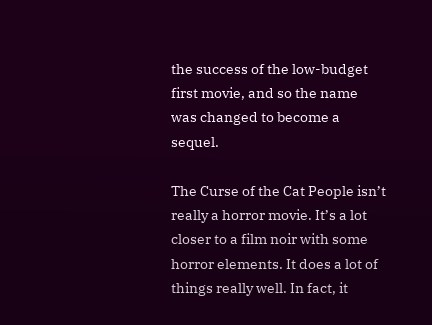the success of the low-budget first movie, and so the name was changed to become a sequel.

The Curse of the Cat People isn’t really a horror movie. It’s a lot closer to a film noir with some horror elements. It does a lot of things really well. In fact, it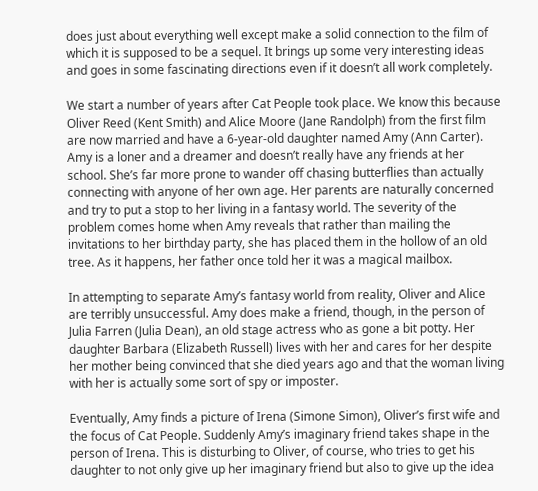does just about everything well except make a solid connection to the film of which it is supposed to be a sequel. It brings up some very interesting ideas and goes in some fascinating directions even if it doesn’t all work completely.

We start a number of years after Cat People took place. We know this because Oliver Reed (Kent Smith) and Alice Moore (Jane Randolph) from the first film are now married and have a 6-year-old daughter named Amy (Ann Carter). Amy is a loner and a dreamer and doesn’t really have any friends at her school. She’s far more prone to wander off chasing butterflies than actually connecting with anyone of her own age. Her parents are naturally concerned and try to put a stop to her living in a fantasy world. The severity of the problem comes home when Amy reveals that rather than mailing the invitations to her birthday party, she has placed them in the hollow of an old tree. As it happens, her father once told her it was a magical mailbox.

In attempting to separate Amy’s fantasy world from reality, Oliver and Alice are terribly unsuccessful. Amy does make a friend, though, in the person of Julia Farren (Julia Dean), an old stage actress who as gone a bit potty. Her daughter Barbara (Elizabeth Russell) lives with her and cares for her despite her mother being convinced that she died years ago and that the woman living with her is actually some sort of spy or imposter.

Eventually, Amy finds a picture of Irena (Simone Simon), Oliver’s first wife and the focus of Cat People. Suddenly Amy’s imaginary friend takes shape in the person of Irena. This is disturbing to Oliver, of course, who tries to get his daughter to not only give up her imaginary friend but also to give up the idea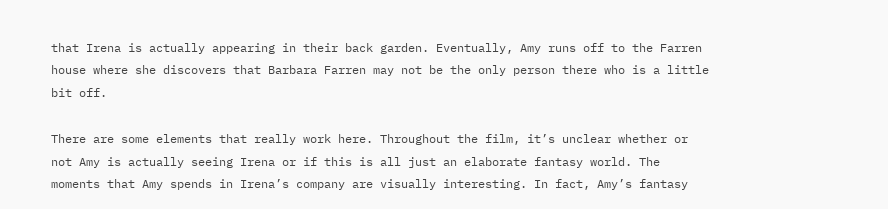that Irena is actually appearing in their back garden. Eventually, Amy runs off to the Farren house where she discovers that Barbara Farren may not be the only person there who is a little bit off.

There are some elements that really work here. Throughout the film, it’s unclear whether or not Amy is actually seeing Irena or if this is all just an elaborate fantasy world. The moments that Amy spends in Irena’s company are visually interesting. In fact, Amy’s fantasy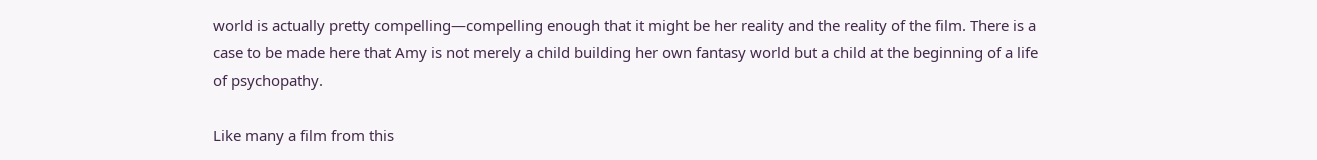world is actually pretty compelling—compelling enough that it might be her reality and the reality of the film. There is a case to be made here that Amy is not merely a child building her own fantasy world but a child at the beginning of a life of psychopathy.

Like many a film from this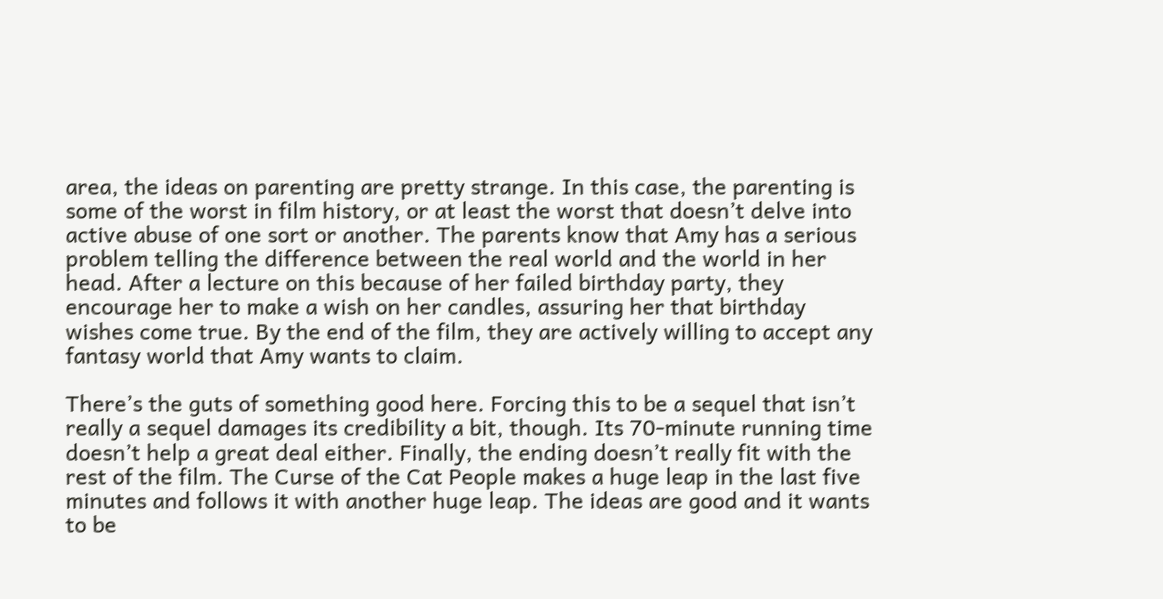area, the ideas on parenting are pretty strange. In this case, the parenting is some of the worst in film history, or at least the worst that doesn’t delve into active abuse of one sort or another. The parents know that Amy has a serious problem telling the difference between the real world and the world in her head. After a lecture on this because of her failed birthday party, they encourage her to make a wish on her candles, assuring her that birthday wishes come true. By the end of the film, they are actively willing to accept any fantasy world that Amy wants to claim.

There’s the guts of something good here. Forcing this to be a sequel that isn’t really a sequel damages its credibility a bit, though. Its 70-minute running time doesn’t help a great deal either. Finally, the ending doesn’t really fit with the rest of the film. The Curse of the Cat People makes a huge leap in the last five minutes and follows it with another huge leap. The ideas are good and it wants to be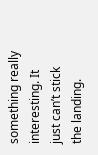something really interesting. It just can’t stick the landing.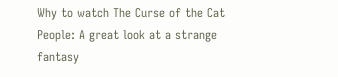Why to watch The Curse of the Cat People: A great look at a strange fantasy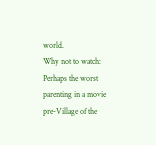world.
Why not to watch: Perhaps the worst parenting in a movie pre-Village of the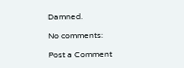Damned.

No comments:

Post a Comment